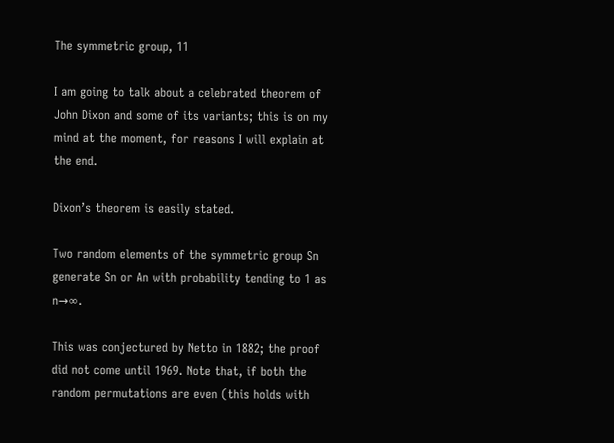The symmetric group, 11

I am going to talk about a celebrated theorem of John Dixon and some of its variants; this is on my mind at the moment, for reasons I will explain at the end.

Dixon’s theorem is easily stated.

Two random elements of the symmetric group Sn generate Sn or An with probability tending to 1 as n→∞.

This was conjectured by Netto in 1882; the proof did not come until 1969. Note that, if both the random permutations are even (this holds with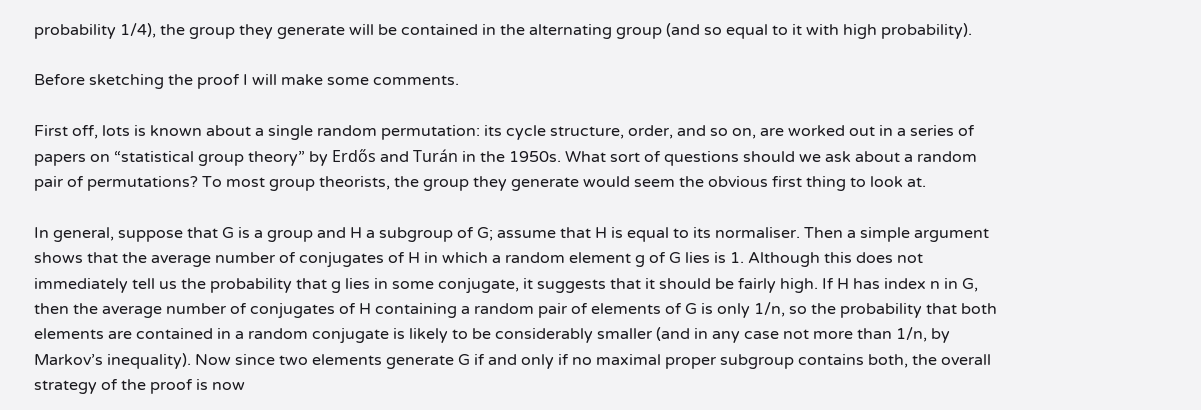probability 1/4), the group they generate will be contained in the alternating group (and so equal to it with high probability).

Before sketching the proof I will make some comments.

First off, lots is known about a single random permutation: its cycle structure, order, and so on, are worked out in a series of papers on “statistical group theory” by Erdős and Turán in the 1950s. What sort of questions should we ask about a random pair of permutations? To most group theorists, the group they generate would seem the obvious first thing to look at.

In general, suppose that G is a group and H a subgroup of G; assume that H is equal to its normaliser. Then a simple argument shows that the average number of conjugates of H in which a random element g of G lies is 1. Although this does not immediately tell us the probability that g lies in some conjugate, it suggests that it should be fairly high. If H has index n in G, then the average number of conjugates of H containing a random pair of elements of G is only 1/n, so the probability that both elements are contained in a random conjugate is likely to be considerably smaller (and in any case not more than 1/n, by Markov’s inequality). Now since two elements generate G if and only if no maximal proper subgroup contains both, the overall strategy of the proof is now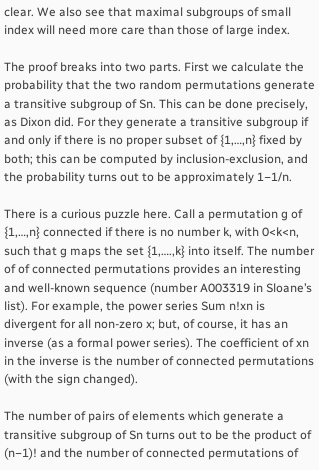clear. We also see that maximal subgroups of small index will need more care than those of large index.

The proof breaks into two parts. First we calculate the probability that the two random permutations generate a transitive subgroup of Sn. This can be done precisely, as Dixon did. For they generate a transitive subgroup if and only if there is no proper subset of {1,…,n} fixed by both; this can be computed by inclusion-exclusion, and the probability turns out to be approximately 1−1/n.

There is a curious puzzle here. Call a permutation g of {1,…,n} connected if there is no number k, with 0<k<n, such that g maps the set {1,….,k} into itself. The number of of connected permutations provides an interesting and well-known sequence (number A003319 in Sloane’s list). For example, the power series Sum n!xn is divergent for all non-zero x; but, of course, it has an inverse (as a formal power series). The coefficient of xn in the inverse is the number of connected permutations (with the sign changed).

The number of pairs of elements which generate a transitive subgroup of Sn turns out to be the product of (n−1)! and the number of connected permutations of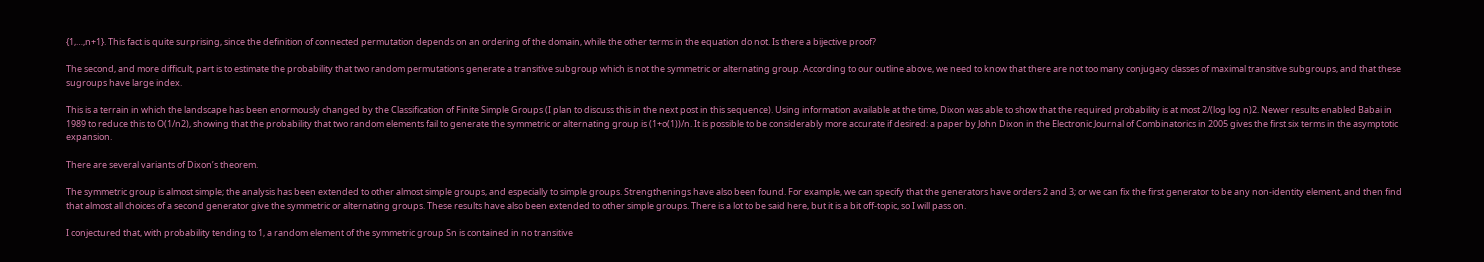{1,…,n+1}. This fact is quite surprising, since the definition of connected permutation depends on an ordering of the domain, while the other terms in the equation do not. Is there a bijective proof?

The second, and more difficult, part is to estimate the probability that two random permutations generate a transitive subgroup which is not the symmetric or alternating group. According to our outline above, we need to know that there are not too many conjugacy classes of maximal transitive subgroups, and that these sugroups have large index.

This is a terrain in which the landscape has been enormously changed by the Classification of Finite Simple Groups (I plan to discuss this in the next post in this sequence). Using information available at the time, Dixon was able to show that the required probability is at most 2/(log log n)2. Newer results enabled Babai in 1989 to reduce this to O(1/n2), showing that the probability that two random elements fail to generate the symmetric or alternating group is (1+o(1))/n. It is possible to be considerably more accurate if desired: a paper by John Dixon in the Electronic Journal of Combinatorics in 2005 gives the first six terms in the asymptotic expansion.

There are several variants of Dixon’s theorem.

The symmetric group is almost simple; the analysis has been extended to other almost simple groups, and especially to simple groups. Strengthenings have also been found. For example, we can specify that the generators have orders 2 and 3; or we can fix the first generator to be any non-identity element, and then find that almost all choices of a second generator give the symmetric or alternating groups. These results have also been extended to other simple groups. There is a lot to be said here, but it is a bit off-topic, so I will pass on.

I conjectured that, with probability tending to 1, a random element of the symmetric group Sn is contained in no transitive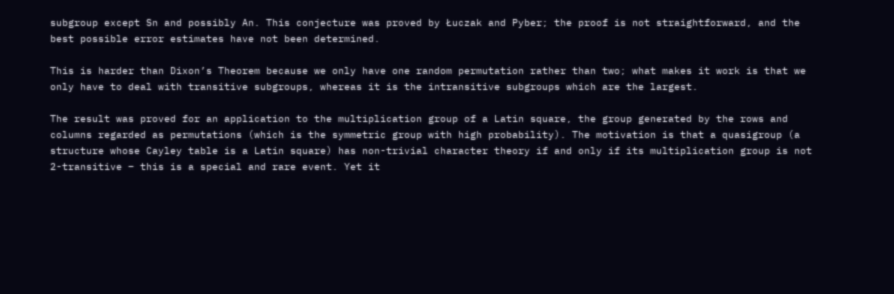subgroup except Sn and possibly An. This conjecture was proved by Łuczak and Pyber; the proof is not straightforward, and the best possible error estimates have not been determined.

This is harder than Dixon’s Theorem because we only have one random permutation rather than two; what makes it work is that we only have to deal with transitive subgroups, whereas it is the intransitive subgroups which are the largest.

The result was proved for an application to the multiplication group of a Latin square, the group generated by the rows and columns regarded as permutations (which is the symmetric group with high probability). The motivation is that a quasigroup (a structure whose Cayley table is a Latin square) has non-trivial character theory if and only if its multiplication group is not 2-transitive – this is a special and rare event. Yet it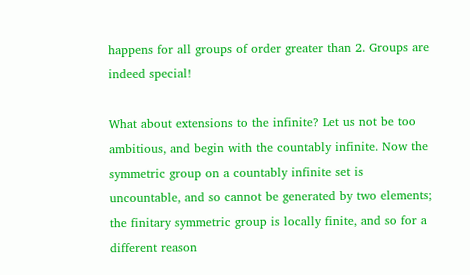happens for all groups of order greater than 2. Groups are indeed special!

What about extensions to the infinite? Let us not be too ambitious, and begin with the countably infinite. Now the symmetric group on a countably infinite set is uncountable, and so cannot be generated by two elements; the finitary symmetric group is locally finite, and so for a different reason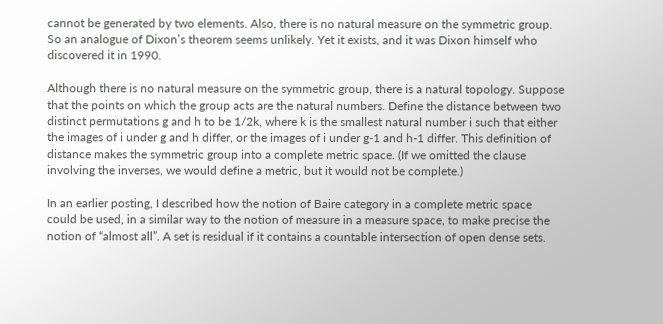cannot be generated by two elements. Also, there is no natural measure on the symmetric group. So an analogue of Dixon’s theorem seems unlikely. Yet it exists, and it was Dixon himself who discovered it in 1990.

Although there is no natural measure on the symmetric group, there is a natural topology. Suppose that the points on which the group acts are the natural numbers. Define the distance between two distinct permutations g and h to be 1/2k, where k is the smallest natural number i such that either the images of i under g and h differ, or the images of i under g-1 and h-1 differ. This definition of distance makes the symmetric group into a complete metric space. (If we omitted the clause involving the inverses, we would define a metric, but it would not be complete.)

In an earlier posting, I described how the notion of Baire category in a complete metric space could be used, in a similar way to the notion of measure in a measure space, to make precise the notion of “almost all”. A set is residual if it contains a countable intersection of open dense sets.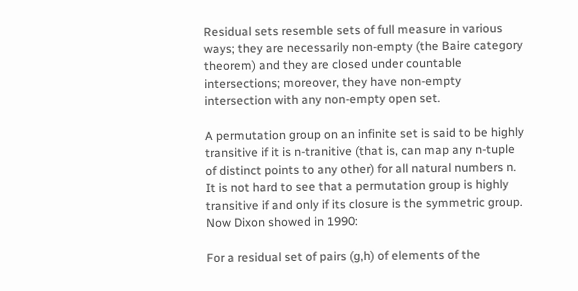Residual sets resemble sets of full measure in various ways; they are necessarily non-empty (the Baire category theorem) and they are closed under countable intersections; moreover, they have non-empty intersection with any non-empty open set.

A permutation group on an infinite set is said to be highly transitive if it is n-tranitive (that is, can map any n-tuple of distinct points to any other) for all natural numbers n. It is not hard to see that a permutation group is highly transitive if and only if its closure is the symmetric group. Now Dixon showed in 1990:

For a residual set of pairs (g,h) of elements of the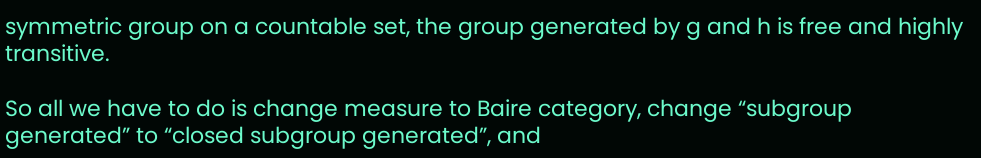symmetric group on a countable set, the group generated by g and h is free and highly transitive.

So all we have to do is change measure to Baire category, change “subgroup generated” to “closed subgroup generated”, and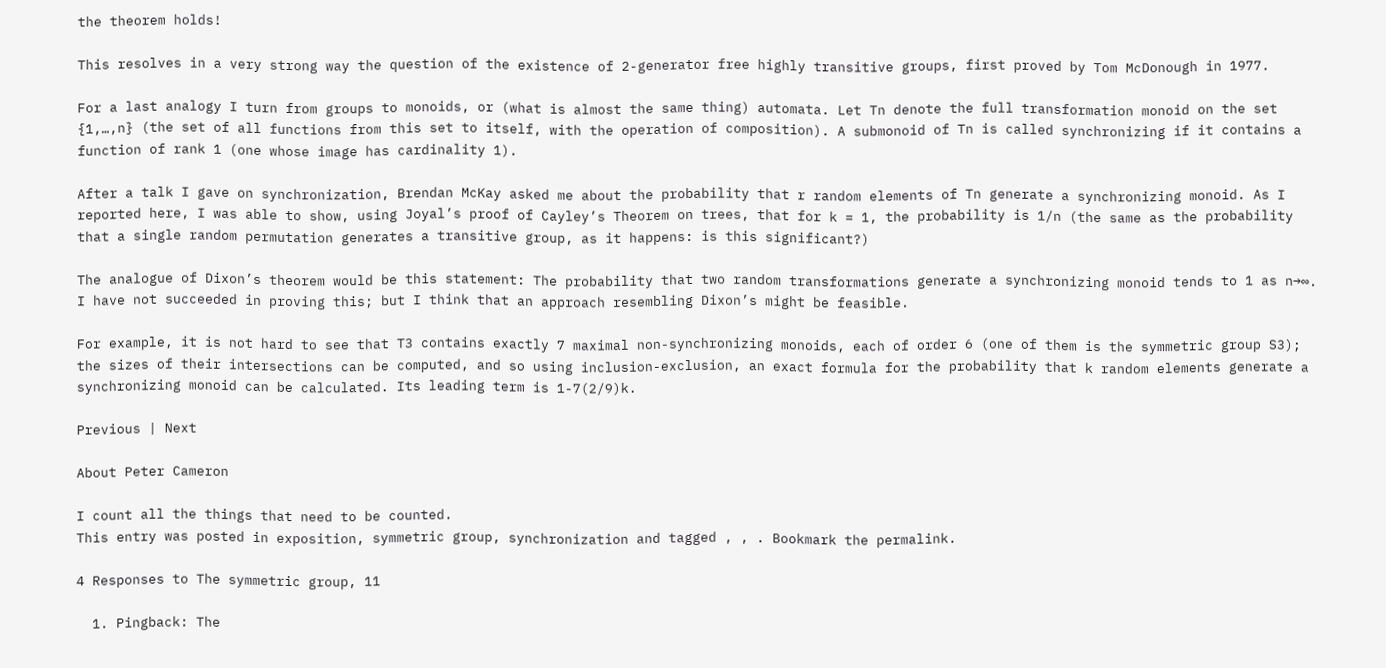the theorem holds!

This resolves in a very strong way the question of the existence of 2-generator free highly transitive groups, first proved by Tom McDonough in 1977.

For a last analogy I turn from groups to monoids, or (what is almost the same thing) automata. Let Tn denote the full transformation monoid on the set {1,…,n} (the set of all functions from this set to itself, with the operation of composition). A submonoid of Tn is called synchronizing if it contains a function of rank 1 (one whose image has cardinality 1).

After a talk I gave on synchronization, Brendan McKay asked me about the probability that r random elements of Tn generate a synchronizing monoid. As I reported here, I was able to show, using Joyal’s proof of Cayley’s Theorem on trees, that for k = 1, the probability is 1/n (the same as the probability that a single random permutation generates a transitive group, as it happens: is this significant?)

The analogue of Dixon’s theorem would be this statement: The probability that two random transformations generate a synchronizing monoid tends to 1 as n→∞. I have not succeeded in proving this; but I think that an approach resembling Dixon’s might be feasible.

For example, it is not hard to see that T3 contains exactly 7 maximal non-synchronizing monoids, each of order 6 (one of them is the symmetric group S3); the sizes of their intersections can be computed, and so using inclusion-exclusion, an exact formula for the probability that k random elements generate a synchronizing monoid can be calculated. Its leading term is 1-7(2/9)k.

Previous | Next

About Peter Cameron

I count all the things that need to be counted.
This entry was posted in exposition, symmetric group, synchronization and tagged , , . Bookmark the permalink.

4 Responses to The symmetric group, 11

  1. Pingback: The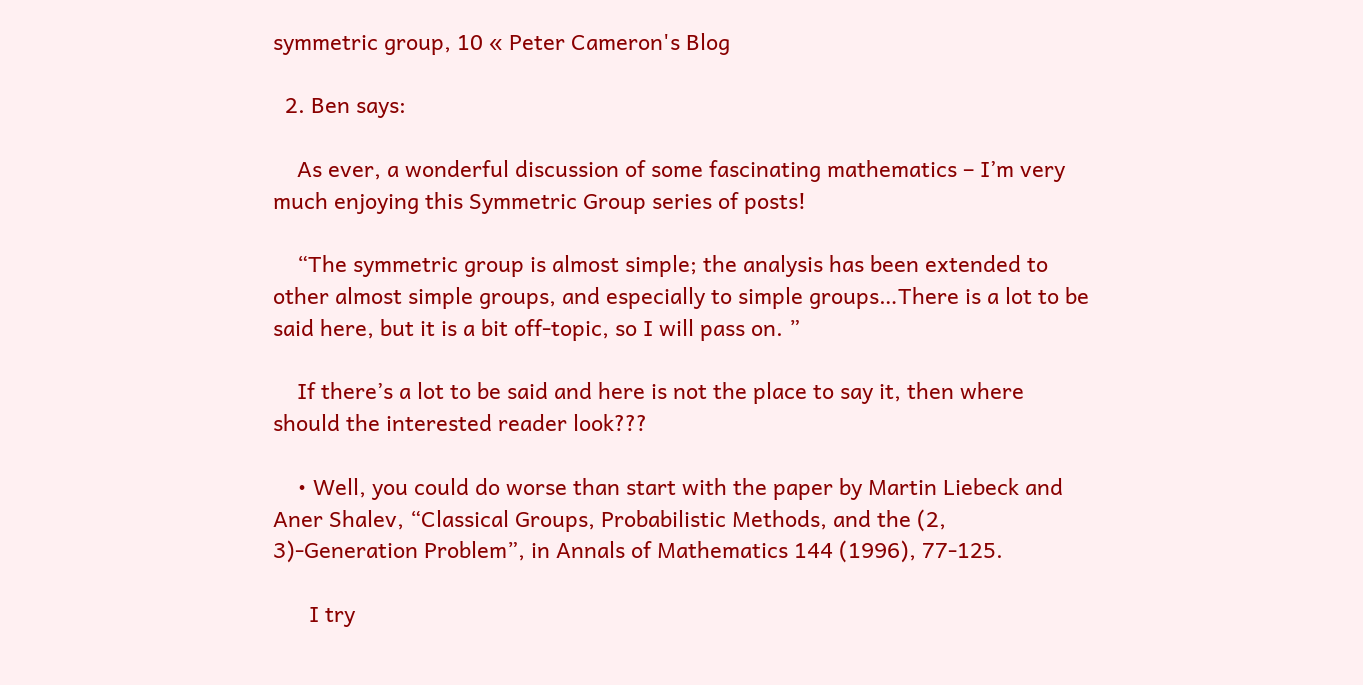symmetric group, 10 « Peter Cameron's Blog

  2. Ben says:

    As ever, a wonderful discussion of some fascinating mathematics – I’m very much enjoying this Symmetric Group series of posts!

    “The symmetric group is almost simple; the analysis has been extended to other almost simple groups, and especially to simple groups…There is a lot to be said here, but it is a bit off-topic, so I will pass on. ”

    If there’s a lot to be said and here is not the place to say it, then where should the interested reader look???

    • Well, you could do worse than start with the paper by Martin Liebeck and Aner Shalev, “Classical Groups, Probabilistic Methods, and the (2, 3)-Generation Problem”, in Annals of Mathematics 144 (1996), 77-125.

      I try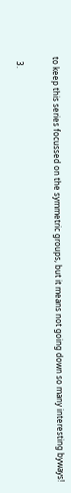to keep this series focussed on the symmetric groups, but it means not going down so many interesting byways!

  3.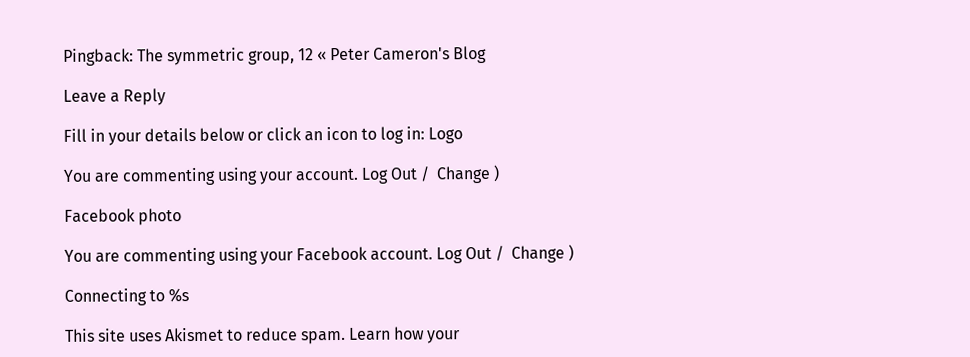Pingback: The symmetric group, 12 « Peter Cameron's Blog

Leave a Reply

Fill in your details below or click an icon to log in: Logo

You are commenting using your account. Log Out /  Change )

Facebook photo

You are commenting using your Facebook account. Log Out /  Change )

Connecting to %s

This site uses Akismet to reduce spam. Learn how your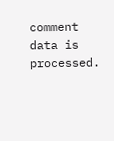comment data is processed.